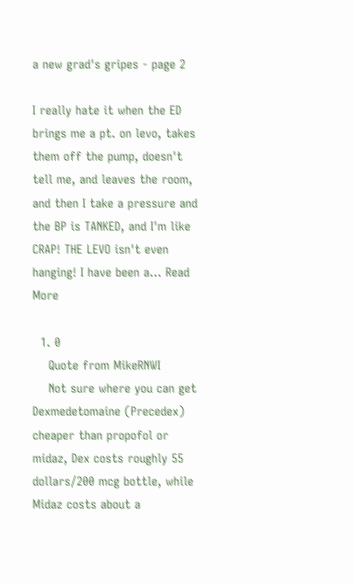a new grad's gripes - page 2

I really hate it when the ED brings me a pt. on levo, takes them off the pump, doesn't tell me, and leaves the room, and then I take a pressure and the BP is TANKED, and I'm like CRAP! THE LEVO isn't even hanging! I have been a... Read More

  1. 0
    Quote from MikeRNWI
    Not sure where you can get Dexmedetomaine (Precedex) cheaper than propofol or midaz, Dex costs roughly 55 dollars/200 mcg bottle, while Midaz costs about a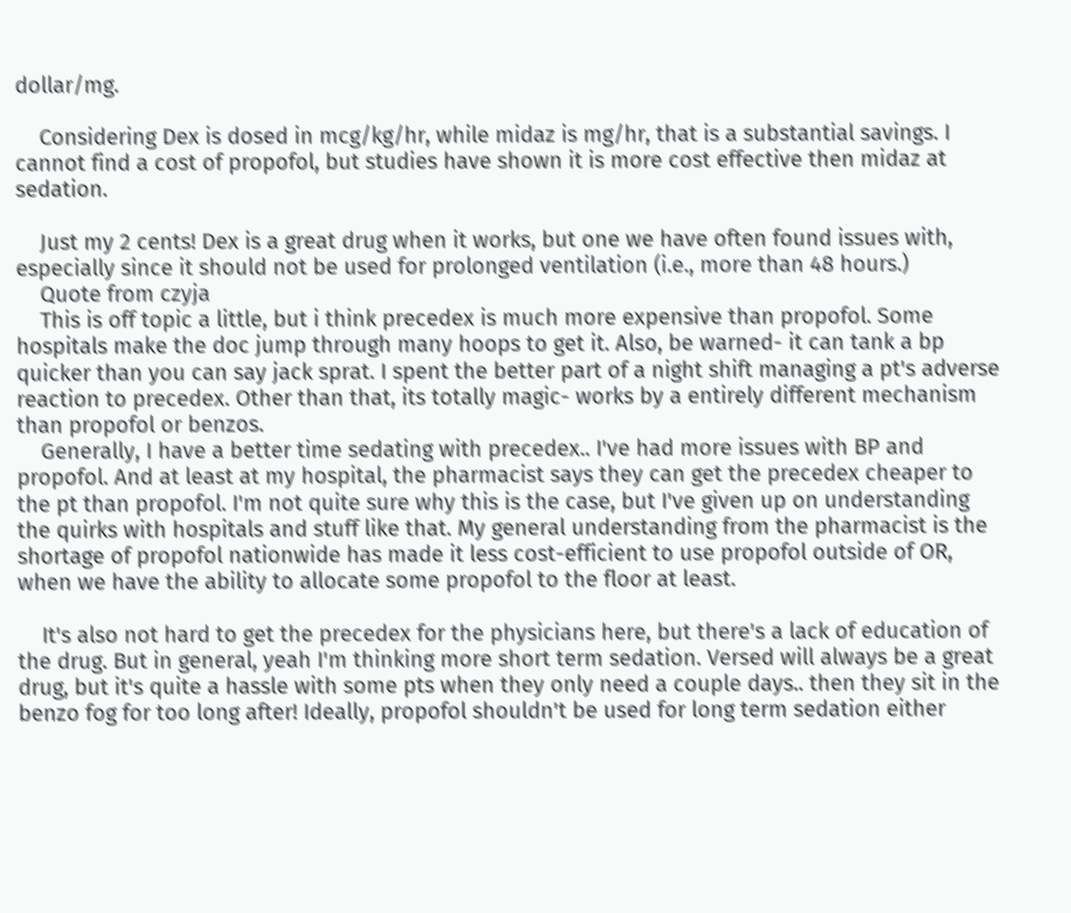dollar/mg.

    Considering Dex is dosed in mcg/kg/hr, while midaz is mg/hr, that is a substantial savings. I cannot find a cost of propofol, but studies have shown it is more cost effective then midaz at sedation.

    Just my 2 cents! Dex is a great drug when it works, but one we have often found issues with, especially since it should not be used for prolonged ventilation (i.e., more than 48 hours.)
    Quote from czyja
    This is off topic a little, but i think precedex is much more expensive than propofol. Some hospitals make the doc jump through many hoops to get it. Also, be warned- it can tank a bp quicker than you can say jack sprat. I spent the better part of a night shift managing a pt's adverse reaction to precedex. Other than that, its totally magic- works by a entirely different mechanism than propofol or benzos.
    Generally, I have a better time sedating with precedex.. I've had more issues with BP and propofol. And at least at my hospital, the pharmacist says they can get the precedex cheaper to the pt than propofol. I'm not quite sure why this is the case, but I've given up on understanding the quirks with hospitals and stuff like that. My general understanding from the pharmacist is the shortage of propofol nationwide has made it less cost-efficient to use propofol outside of OR, when we have the ability to allocate some propofol to the floor at least.

    It's also not hard to get the precedex for the physicians here, but there's a lack of education of the drug. But in general, yeah I'm thinking more short term sedation. Versed will always be a great drug, but it's quite a hassle with some pts when they only need a couple days.. then they sit in the benzo fog for too long after! Ideally, propofol shouldn't be used for long term sedation either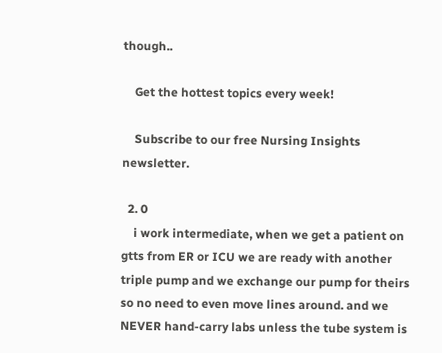though..

    Get the hottest topics every week!

    Subscribe to our free Nursing Insights newsletter.

  2. 0
    i work intermediate, when we get a patient on gtts from ER or ICU we are ready with another triple pump and we exchange our pump for theirs so no need to even move lines around. and we NEVER hand-carry labs unless the tube system is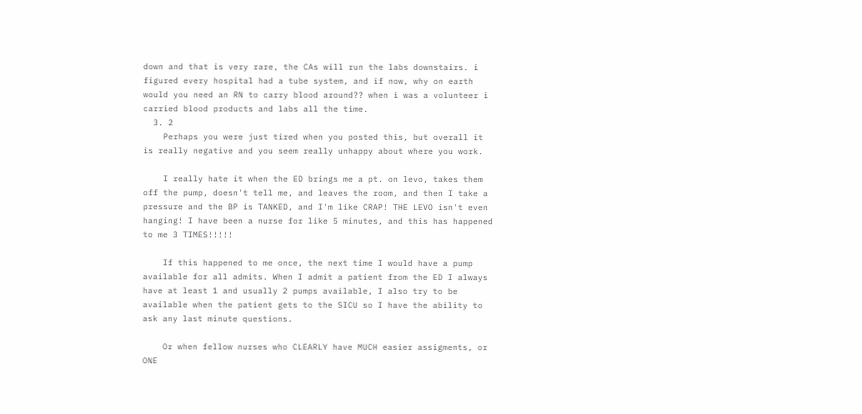down and that is very rare, the CAs will run the labs downstairs. i figured every hospital had a tube system, and if now, why on earth would you need an RN to carry blood around?? when i was a volunteer i carried blood products and labs all the time.
  3. 2
    Perhaps you were just tired when you posted this, but overall it is really negative and you seem really unhappy about where you work.

    I really hate it when the ED brings me a pt. on levo, takes them off the pump, doesn't tell me, and leaves the room, and then I take a pressure and the BP is TANKED, and I'm like CRAP! THE LEVO isn't even hanging! I have been a nurse for like 5 minutes, and this has happened to me 3 TIMES!!!!!

    If this happened to me once, the next time I would have a pump available for all admits. When I admit a patient from the ED I always have at least 1 and usually 2 pumps available, I also try to be available when the patient gets to the SICU so I have the ability to ask any last minute questions.

    Or when fellow nurses who CLEARLY have MUCH easier assigments, or ONE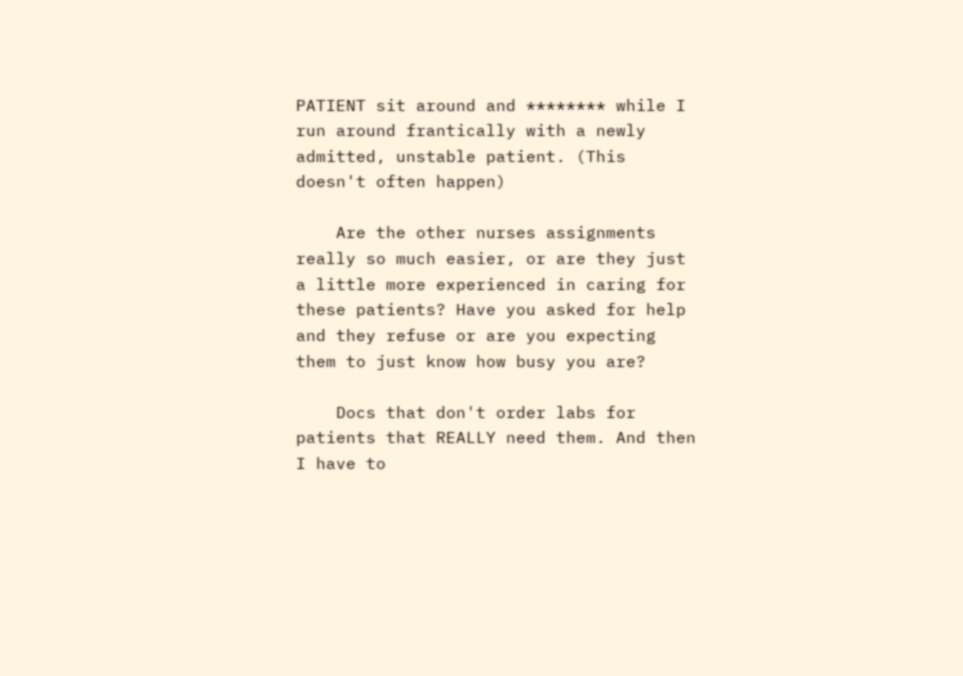PATIENT sit around and ******** while I run around frantically with a newly admitted, unstable patient. (This doesn't often happen)

    Are the other nurses assignments really so much easier, or are they just a little more experienced in caring for these patients? Have you asked for help and they refuse or are you expecting them to just know how busy you are?

    Docs that don't order labs for patients that REALLY need them. And then I have to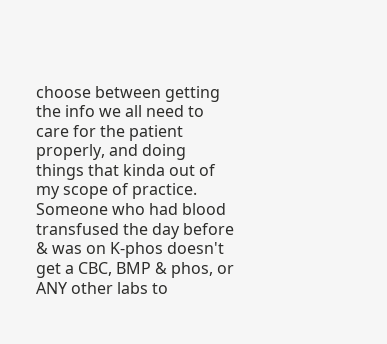choose between getting the info we all need to care for the patient properly, and doing things that kinda out of my scope of practice. Someone who had blood transfused the day before & was on K-phos doesn't get a CBC, BMP & phos, or ANY other labs to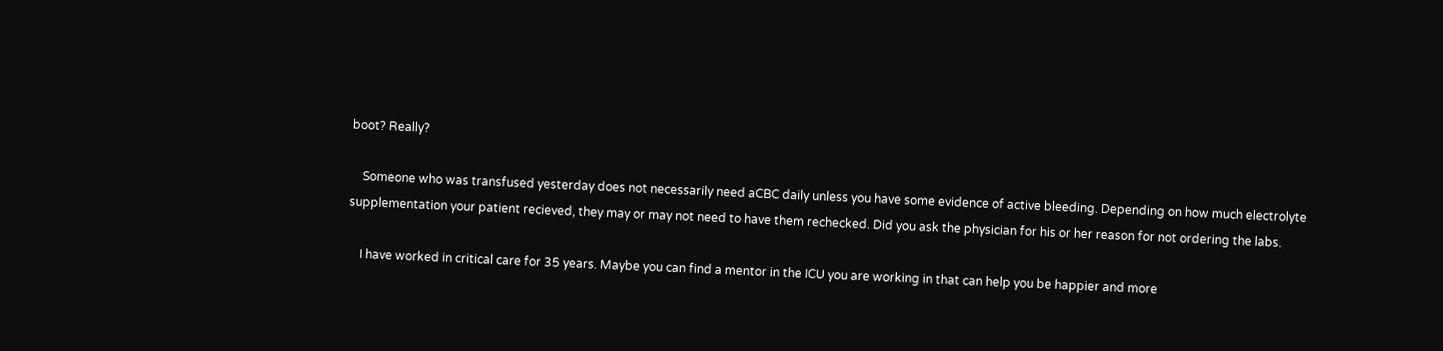boot? Really?

    Someone who was transfused yesterday does not necessarily need aCBC daily unless you have some evidence of active bleeding. Depending on how much electrolyte supplementation your patient recieved, they may or may not need to have them rechecked. Did you ask the physician for his or her reason for not ordering the labs.

    I have worked in critical care for 35 years. Maybe you can find a mentor in the ICU you are working in that can help you be happier and more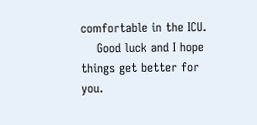comfortable in the ICU.
    Good luck and I hope things get better for you.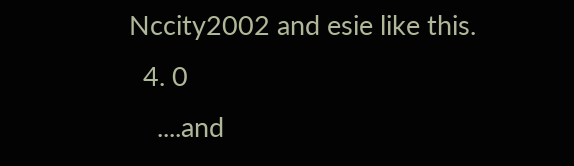Nccity2002 and esie like this.
  4. 0
    ....and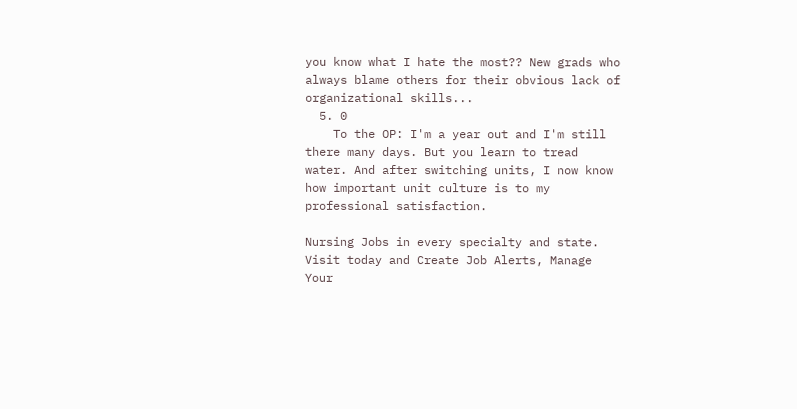you know what I hate the most?? New grads who always blame others for their obvious lack of organizational skills...
  5. 0
    To the OP: I'm a year out and I'm still there many days. But you learn to tread water. And after switching units, I now know how important unit culture is to my professional satisfaction.

Nursing Jobs in every specialty and state. Visit today and Create Job Alerts, Manage Your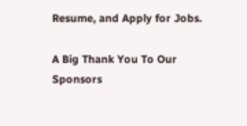Resume, and Apply for Jobs.

A Big Thank You To Our Sponsors